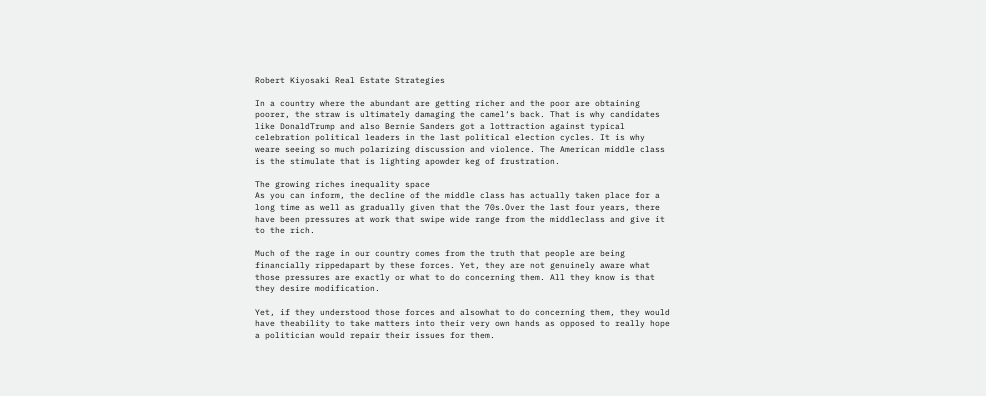Robert Kiyosaki Real Estate Strategies

In a country where the abundant are getting richer and the poor are obtaining poorer, the straw is ultimately damaging the camel‘s back. That is why candidates like DonaldTrump and also Bernie Sanders got a lottraction against typical celebration political leaders in the last political election cycles. It is why weare seeing so much polarizing discussion and violence. The American middle class is the stimulate that is lighting apowder keg of frustration.

The growing riches inequality space
As you can inform, the decline of the middle class has actually taken place for a long time as well as gradually given that the 70s.Over the last four years, there have been pressures at work that swipe wide range from the middleclass and give it to the rich.

Much of the rage in our country comes from the truth that people are being financially rippedapart by these forces. Yet, they are not genuinely aware what those pressures are exactly or what to do concerning them. All they know is that they desire modification.

Yet, if they understood those forces and alsowhat to do concerning them, they would have theability to take matters into their very own hands as opposed to really hope a politician would repair their issues for them.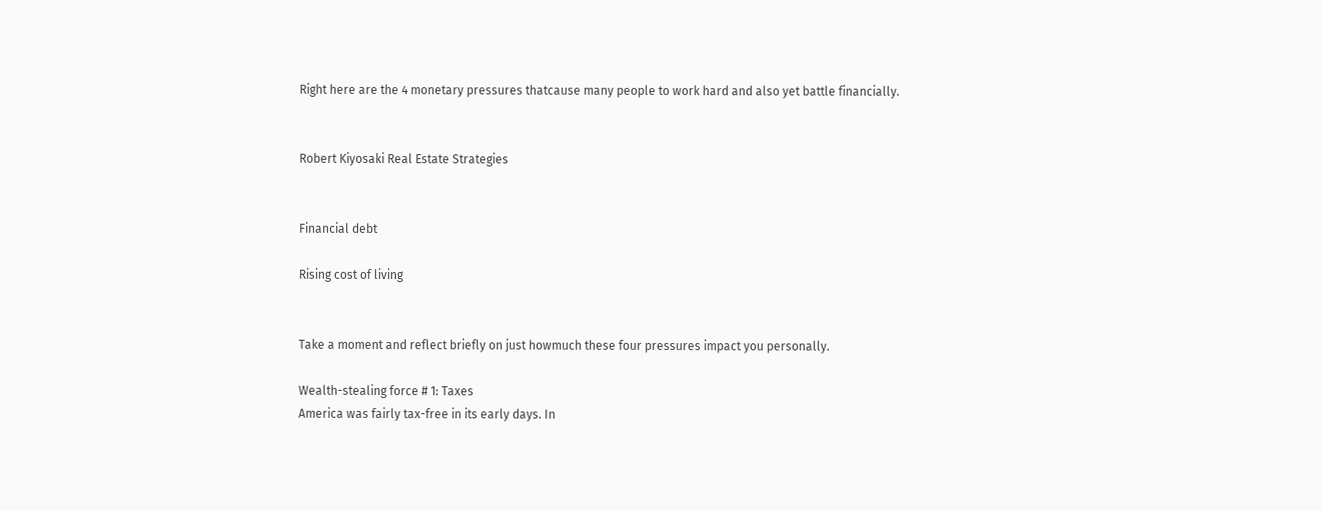Right here are the 4 monetary pressures thatcause many people to work hard and also yet battle financially.


Robert Kiyosaki Real Estate Strategies


Financial debt

Rising cost of living


Take a moment and reflect briefly on just howmuch these four pressures impact you personally.

Wealth-stealing force # 1: Taxes
America was fairly tax-free in its early days. In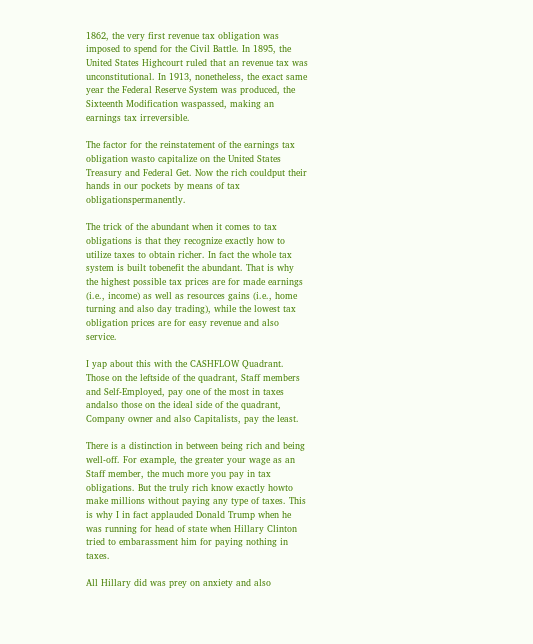1862, the very first revenue tax obligation was imposed to spend for the Civil Battle. In 1895, the United States Highcourt ruled that an revenue tax was unconstitutional. In 1913, nonetheless, the exact same year the Federal Reserve System was produced, the Sixteenth Modification waspassed, making an earnings tax irreversible.

The factor for the reinstatement of the earnings tax obligation wasto capitalize on the United States Treasury and Federal Get. Now the rich couldput their hands in our pockets by means of tax obligationspermanently.

The trick of the abundant when it comes to tax obligations is that they recognize exactly how to utilize taxes to obtain richer. In fact the whole tax system is built tobenefit the abundant. That is why the highest possible tax prices are for made earnings (i.e., income) as well as resources gains (i.e., home turning and also day trading), while the lowest tax obligation prices are for easy revenue and also service.

I yap about this with the CASHFLOW Quadrant. Those on the leftside of the quadrant, Staff members and Self-Employed, pay one of the most in taxes andalso those on the ideal side of the quadrant, Company owner and also Capitalists, pay the least.

There is a distinction in between being rich and being well-off. For example, the greater your wage as an Staff member, the much more you pay in tax obligations. But the truly rich know exactly howto make millions without paying any type of taxes. This is why I in fact applauded Donald Trump when he was running for head of state when Hillary Clinton tried to embarassment him for paying nothing in taxes.

All Hillary did was prey on anxiety and also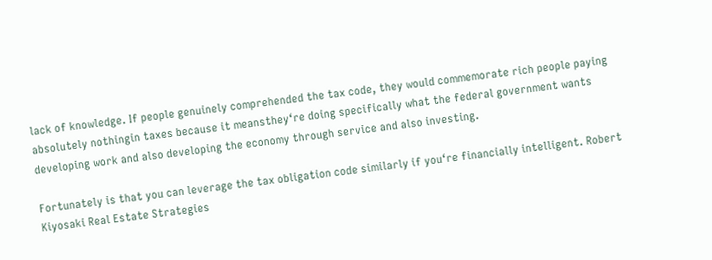lack of knowledge. If people genuinely comprehended the tax code, they would commemorate rich people paying absolutely nothingin taxes because it meansthey‘re doing specifically what the federal government wants developing work and also developing the economy through service and also investing.

Fortunately is that you can leverage the tax obligation code similarly if you‘re financially intelligent. Robert Kiyosaki Real Estate Strategies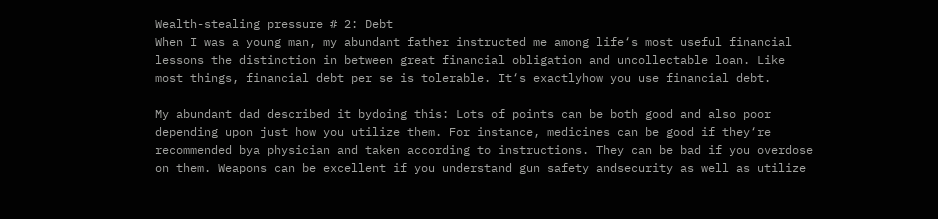Wealth-stealing pressure # 2: Debt
When I was a young man, my abundant father instructed me among life‘s most useful financial lessons the distinction in between great financial obligation and uncollectable loan. Like most things, financial debt per se is tolerable. It‘s exactlyhow you use financial debt.

My abundant dad described it bydoing this: Lots of points can be both good and also poor depending upon just how you utilize them. For instance, medicines can be good if they‘re recommended bya physician and taken according to instructions. They can be bad if you overdose on them. Weapons can be excellent if you understand gun safety andsecurity as well as utilize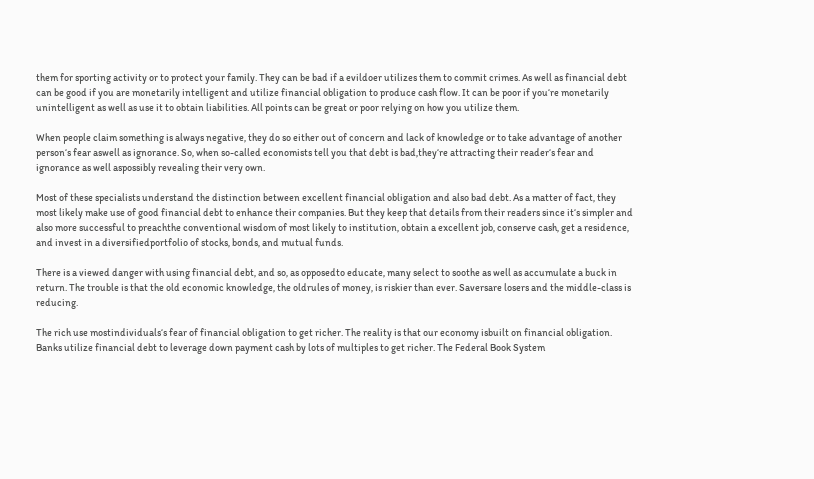them for sporting activity or to protect your family. They can be bad if a evildoer utilizes them to commit crimes. As well as financial debt can be good if you are monetarily intelligent and utilize financial obligation to produce cash flow. It can be poor if you‘re monetarily unintelligent as well as use it to obtain liabilities. All points can be great or poor relying on how you utilize them.

When people claim something is always negative, they do so either out of concern and lack of knowledge or to take advantage of another person‘s fear aswell as ignorance. So, when so-called economists tell you that debt is bad,they‘re attracting their reader‘s fear and ignorance as well aspossibly revealing their very own.

Most of these specialists understand the distinction between excellent financial obligation and also bad debt. As a matter of fact, they most likely make use of good financial debt to enhance their companies. But they keep that details from their readers since it‘s simpler and also more successful to preachthe conventional wisdom of most likely to institution, obtain a excellent job, conserve cash, get a residence, and invest in a diversifiedportfolio of stocks, bonds, and mutual funds.

There is a viewed danger with using financial debt, and so, as opposedto educate, many select to soothe as well as accumulate a buck in return. The trouble is that the old economic knowledge, the oldrules of money, is riskier than ever. Saversare losers and the middle-class is reducing.

The rich use mostindividuals‘s fear of financial obligation to get richer. The reality is that our economy isbuilt on financial obligation. Banks utilize financial debt to leverage down payment cash by lots of multiples to get richer. The Federal Book System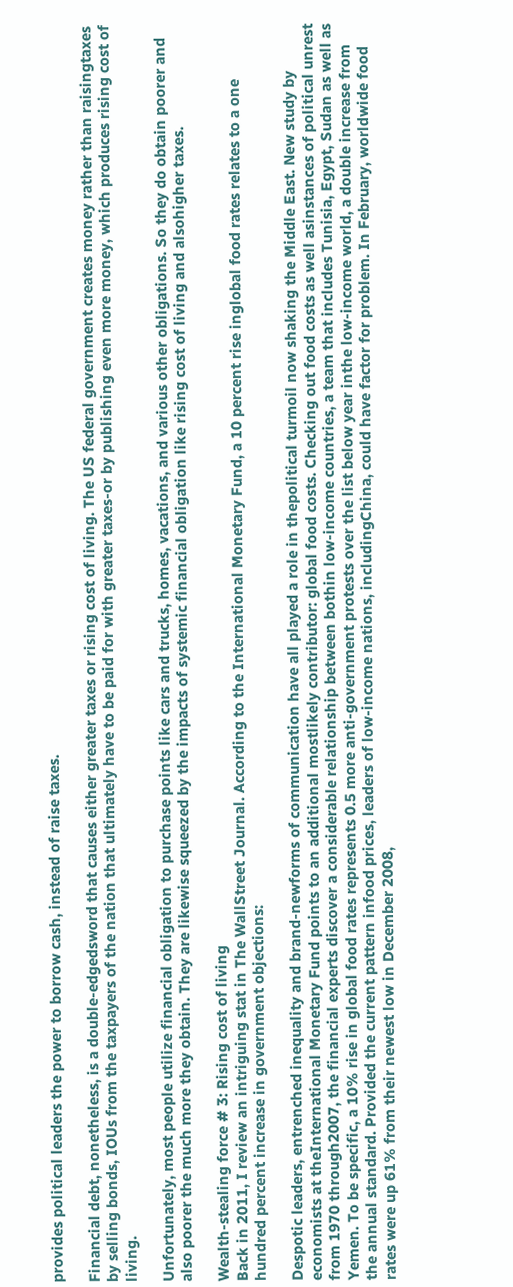provides political leaders the power to borrow cash, instead of raise taxes.

Financial debt, nonetheless, is a double-edgedsword that causes either greater taxes or rising cost of living. The US federal government creates money rather than raisingtaxes by selling bonds, IOUs from the taxpayers of the nation that ultimately have to be paid for with greater taxes-or by publishing even more money, which produces rising cost of living.

Unfortunately, most people utilize financial obligation to purchase points like cars and trucks, homes, vacations, and various other obligations. So they do obtain poorer and also poorer the much more they obtain. They are likewise squeezed by the impacts of systemic financial obligation like rising cost of living and alsohigher taxes.

Wealth-stealing force # 3: Rising cost of living
Back in 2011, I review an intriguing stat in The WallStreet Journal. According to the International Monetary Fund, a 10 percent rise inglobal food rates relates to a one hundred percent increase in government objections:

Despotic leaders, entrenched inequality and brand-newforms of communication have all played a role in thepolitical turmoil now shaking the Middle East. New study by economists at theInternational Monetary Fund points to an additional mostlikely contributor: global food costs. Checking out food costs as well asinstances of political unrest from 1970 through2007, the financial experts discover a considerable relationship between bothin low-income countries, a team that includes Tunisia, Egypt, Sudan as well as Yemen. To be specific, a 10% rise in global food rates represents 0.5 more anti-government protests over the list below year inthe low-income world, a double increase from the annual standard. Provided the current pattern infood prices, leaders of low-income nations, includingChina, could have factor for problem. In February, worldwide food rates were up 61% from their newest low in December 2008,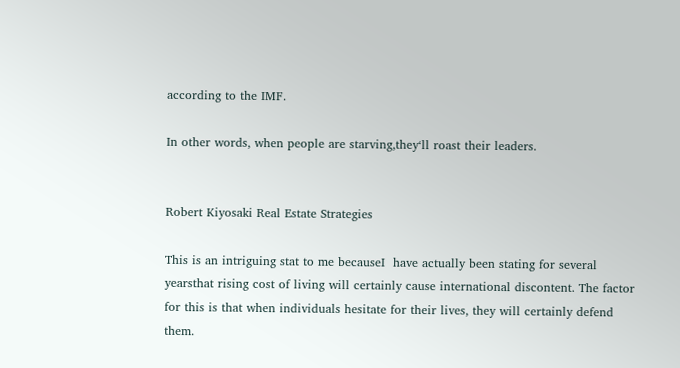according to the IMF.

In other words, when people are starving,they‘ll roast their leaders.


Robert Kiyosaki Real Estate Strategies

This is an intriguing stat to me becauseI  have actually been stating for several yearsthat rising cost of living will certainly cause international discontent. The factor for this is that when individuals hesitate for their lives, they will certainly defend them.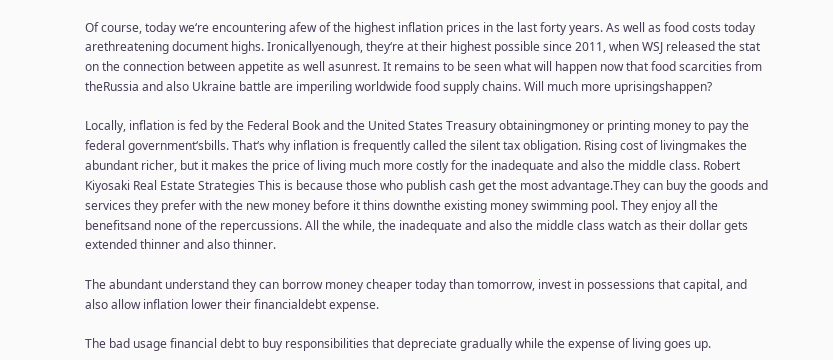Of course, today we‘re encountering afew of the highest inflation prices in the last forty years. As well as food costs today arethreatening document highs. Ironicallyenough, they‘re at their highest possible since 2011, when WSJ released the stat on the connection between appetite as well asunrest. It remains to be seen what will happen now that food scarcities from theRussia and also Ukraine battle are imperiling worldwide food supply chains. Will much more uprisingshappen?

Locally, inflation is fed by the Federal Book and the United States Treasury obtainingmoney or printing money to pay the federal government‘sbills. That‘s why inflation is frequently called the silent tax obligation. Rising cost of livingmakes the abundant richer, but it makes the price of living much more costly for the inadequate and also the middle class. Robert Kiyosaki Real Estate Strategies This is because those who publish cash get the most advantage.They can buy the goods and services they prefer with the new money before it thins downthe existing money swimming pool. They enjoy all the benefitsand none of the repercussions. All the while, the inadequate and also the middle class watch as their dollar gets extended thinner and also thinner.

The abundant understand they can borrow money cheaper today than tomorrow, invest in possessions that capital, and also allow inflation lower their financialdebt expense.

The bad usage financial debt to buy responsibilities that depreciate gradually while the expense of living goes up.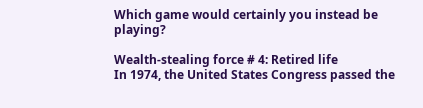Which game would certainly you instead be playing?

Wealth-stealing force # 4: Retired life
In 1974, the United States Congress passed the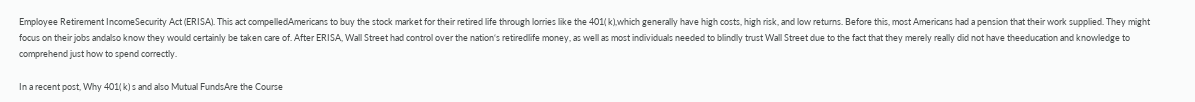Employee Retirement IncomeSecurity Act (ERISA). This act compelledAmericans to buy the stock market for their retired life through lorries like the 401( k),which generally have high costs, high risk, and low returns. Before this, most Americans had a pension that their work supplied. They might focus on their jobs andalso know they would certainly be taken care of. After ERISA, Wall Street had control over the nation‘s retiredlife money, as well as most individuals needed to blindly trust Wall Street due to the fact that they merely really did not have theeducation and knowledge to comprehend just how to spend correctly.

In a recent post, Why 401( k) s and also Mutual FundsAre the Course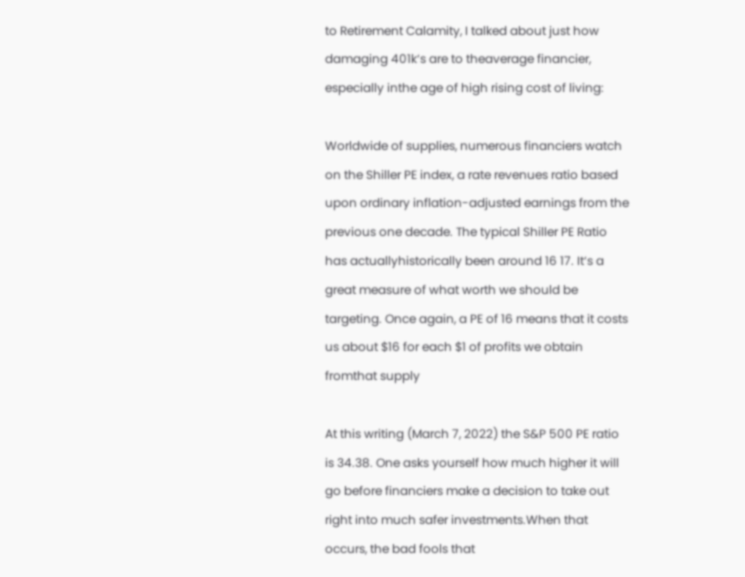to Retirement Calamity, I talked about just how damaging 401k‘s are to theaverage financier, especially inthe age of high rising cost of living:

Worldwide of supplies, numerous financiers watch on the Shiller PE index, a rate revenues ratio based upon ordinary inflation-adjusted earnings from the previous one decade. The typical Shiller PE Ratio has actuallyhistorically been around 16 17. It‘s a great measure of what worth we should be targeting. Once again, a PE of 16 means that it costs us about $16 for each $1 of profits we obtain fromthat supply

At this writing (March 7, 2022) the S&P 500 PE ratio is 34.38. One asks yourself how much higher it will go before financiers make a decision to take out right into much safer investments.When that occurs, the bad fools that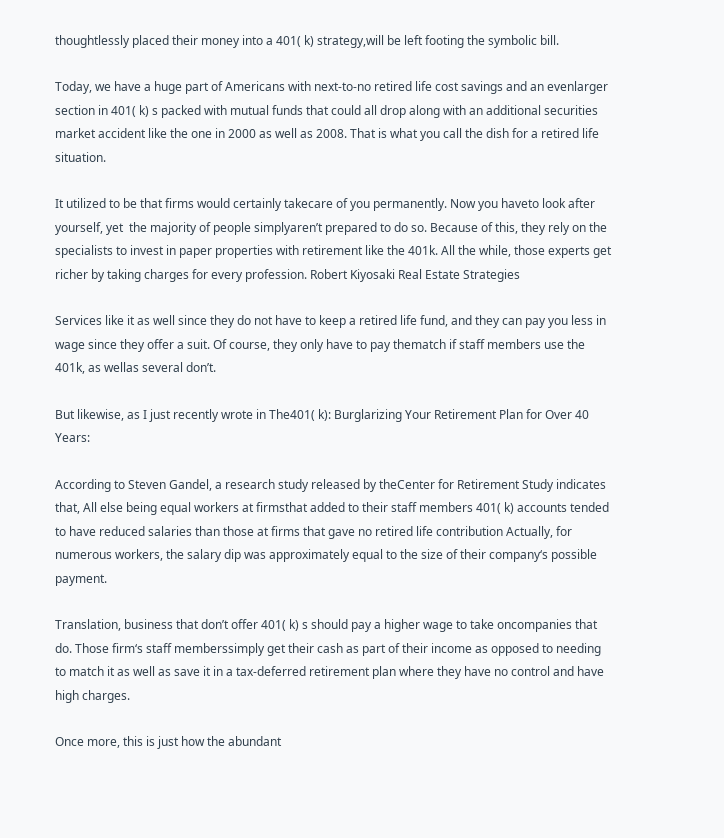thoughtlessly placed their money into a 401( k) strategy,will be left footing the symbolic bill.

Today, we have a huge part of Americans with next-to-no retired life cost savings and an evenlarger section in 401( k) s packed with mutual funds that could all drop along with an additional securities market accident like the one in 2000 as well as 2008. That is what you call the dish for a retired life situation.

It utilized to be that firms would certainly takecare of you permanently. Now you haveto look after yourself, yet  the majority of people simplyaren’t prepared to do so. Because of this, they rely on the specialists to invest in paper properties with retirement like the 401k. All the while, those experts get richer by taking charges for every profession. Robert Kiyosaki Real Estate Strategies

Services like it as well since they do not have to keep a retired life fund, and they can pay you less in wage since they offer a suit. Of course, they only have to pay thematch if staff members use the 401k, as wellas several don’t.

But likewise, as I just recently wrote in The401( k): Burglarizing Your Retirement Plan for Over 40 Years:

According to Steven Gandel, a research study released by theCenter for Retirement Study indicates that, All else being equal workers at firmsthat added to their staff members 401( k) accounts tended to have reduced salaries than those at firms that gave no retired life contribution Actually, for numerous workers, the salary dip was approximately equal to the size of their company‘s possible payment.

Translation, business that don’t offer 401( k) s should pay a higher wage to take oncompanies that do. Those firm‘s staff memberssimply get their cash as part of their income as opposed to needing to match it as well as save it in a tax-deferred retirement plan where they have no control and have high charges.

Once more, this is just how the abundant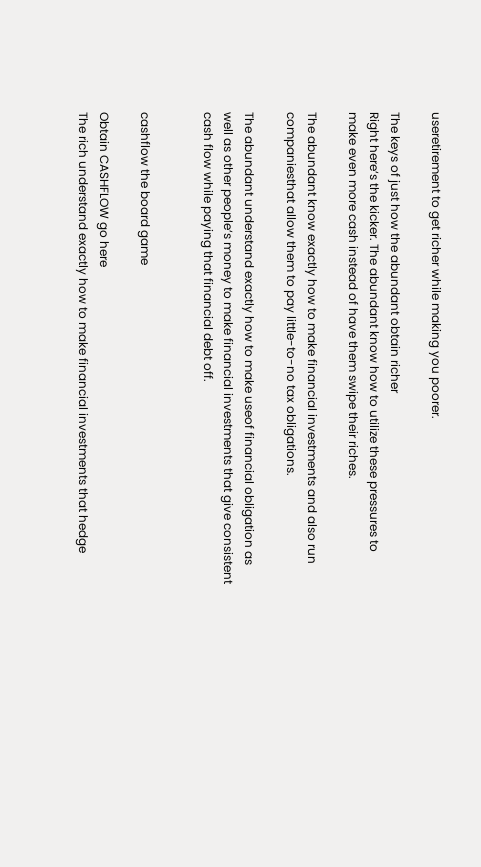useretirement to get richer while making you poorer.

The keys of just how the abundant obtain richer
Right here‘s the kicker. The abundant know how to utilize these pressures to make even more cash instead of have them swipe their riches.

The abundant know exactly how to make financial investments and also run companiesthat allow them to pay little-to-no tax obligations.

The abundant understand exactly how to make useof financial obligation as well as other people‘s money to make financial investments that give consistent cash flow while paying that financial debt off.


cashflow the board game

Obtain CASHFLOW go here
The rich understand exactly how to make financial investments that hedge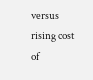versus rising cost of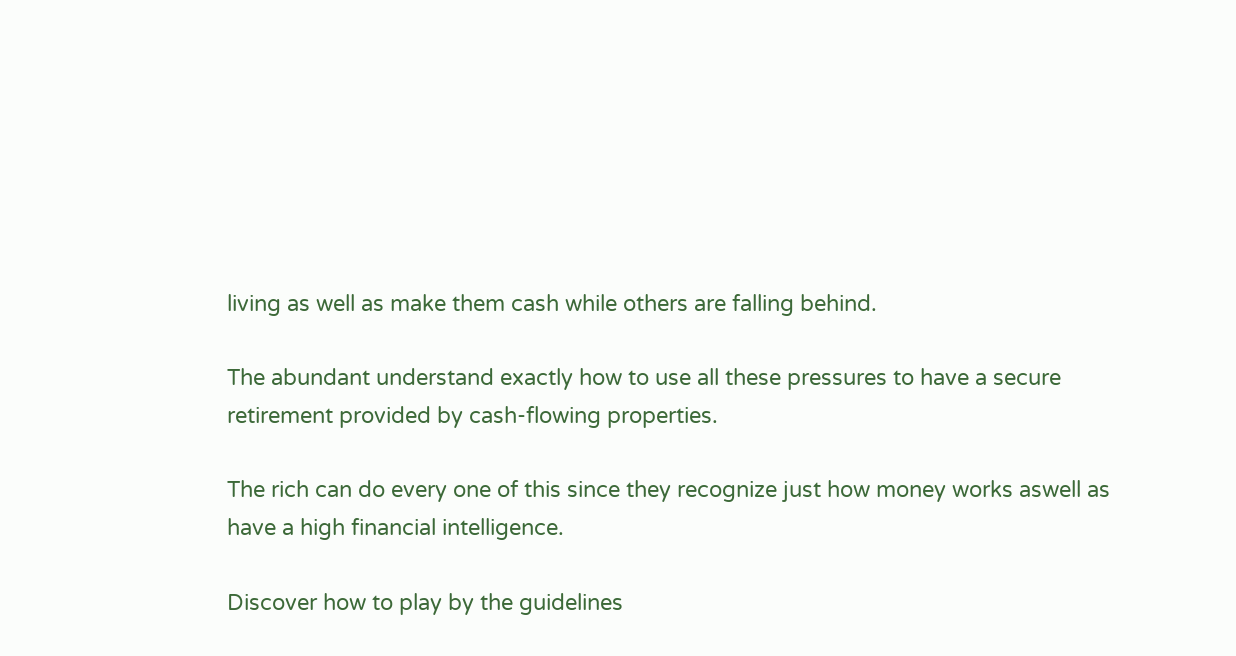living as well as make them cash while others are falling behind.

The abundant understand exactly how to use all these pressures to have a secure retirement provided by cash-flowing properties.

The rich can do every one of this since they recognize just how money works aswell as have a high financial intelligence.

Discover how to play by the guidelines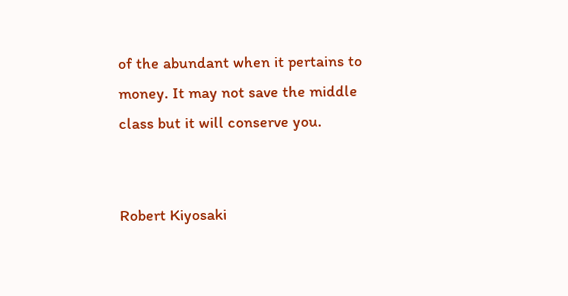of the abundant when it pertains to money. It may not save the middle class but it will conserve you.


Robert Kiyosaki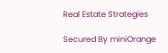Real Estate Strategies

Secured By miniOrange